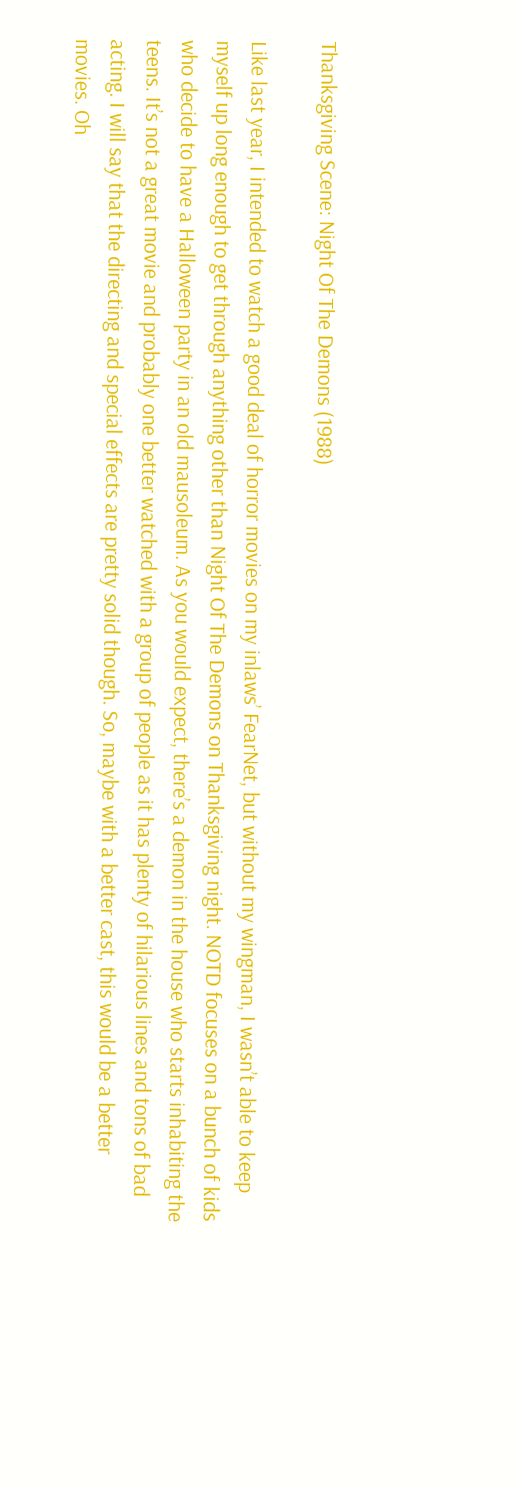Thanksgiving Scene: Night Of The Demons (1988)

Like last year, I intended to watch a good deal of horror movies on my inlaws’ FearNet, but without my wingman, I wasn’t able to keep myself up long enough to get through anything other than Night Of The Demons on Thanksgiving night. NOTD focuses on a bunch of kids who decide to have a Halloween party in an old mausoleum. As you would expect, there’s a demon in the house who starts inhabiting the teens. It’s not a great movie and probably one better watched with a group of people as it has plenty of hilarious lines and tons of bad acting. I will say that the directing and special effects are pretty solid though. So, maybe with a better cast, this would be a better movies. Oh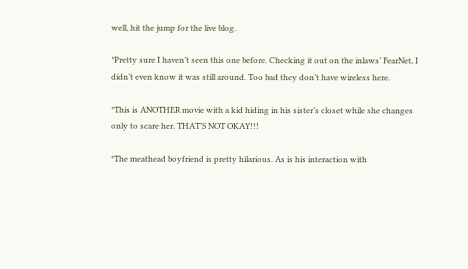well, hit the jump for the live blog.

*Pretty sure I haven’t seen this one before. Checking it out on the inlaws’ FearNet, I didn’t even know it was still around. Too bad they don’t have wireless here.

*This is ANOTHER movie with a kid hiding in his sister’s closet while she changes only to scare her. THAT’S NOT OKAY!!!

*The meathead boyfriend is pretty hilarious. As is his interaction with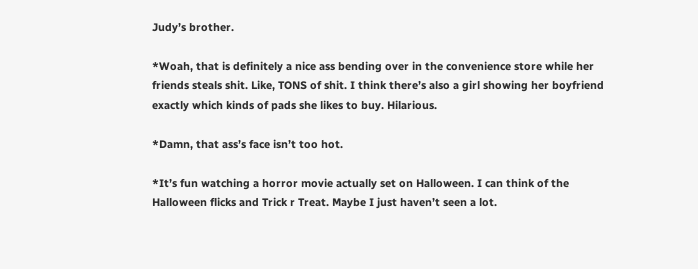Judy’s brother.

*Woah, that is definitely a nice ass bending over in the convenience store while her friends steals shit. Like, TONS of shit. I think there’s also a girl showing her boyfriend exactly which kinds of pads she likes to buy. Hilarious.

*Damn, that ass’s face isn’t too hot.

*It’s fun watching a horror movie actually set on Halloween. I can think of the Halloween flicks and Trick r Treat. Maybe I just haven’t seen a lot.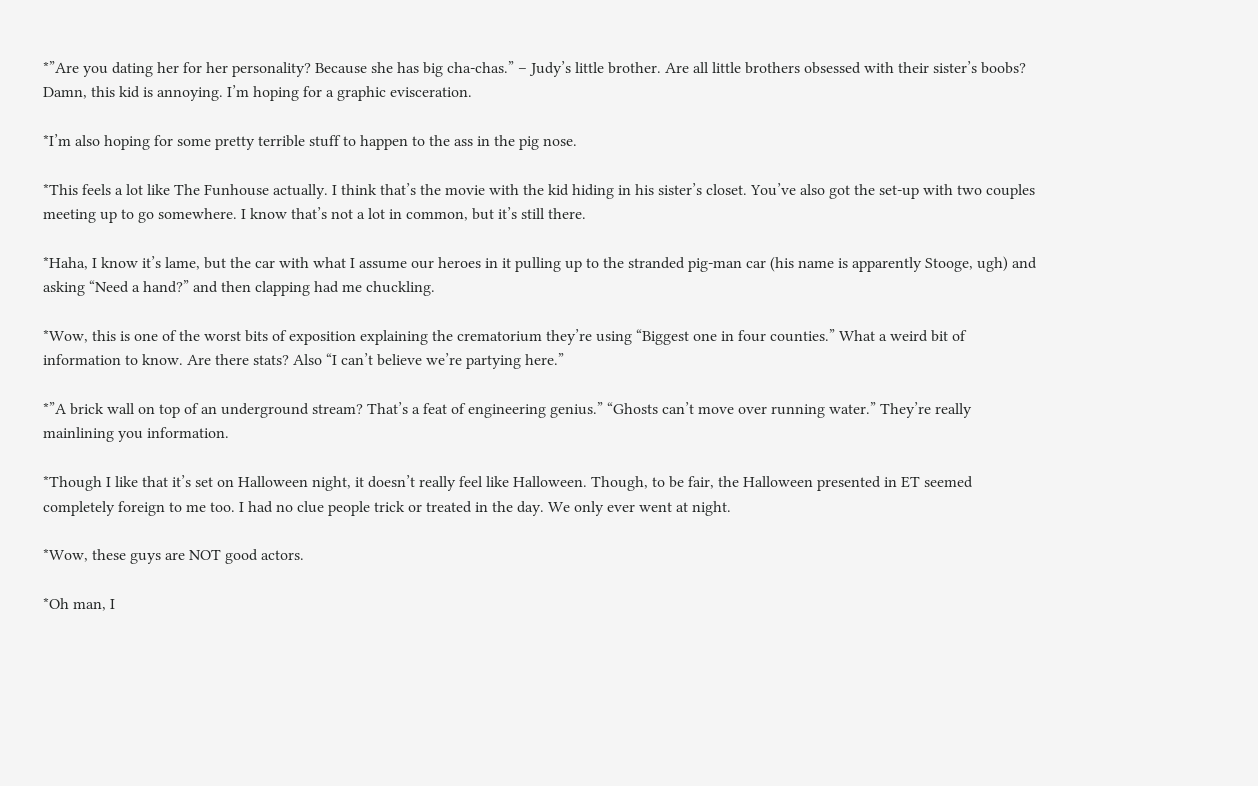*”Are you dating her for her personality? Because she has big cha-chas.” – Judy’s little brother. Are all little brothers obsessed with their sister’s boobs? Damn, this kid is annoying. I’m hoping for a graphic evisceration.

*I’m also hoping for some pretty terrible stuff to happen to the ass in the pig nose.

*This feels a lot like The Funhouse actually. I think that’s the movie with the kid hiding in his sister’s closet. You’ve also got the set-up with two couples meeting up to go somewhere. I know that’s not a lot in common, but it’s still there.

*Haha, I know it’s lame, but the car with what I assume our heroes in it pulling up to the stranded pig-man car (his name is apparently Stooge, ugh) and asking “Need a hand?” and then clapping had me chuckling.

*Wow, this is one of the worst bits of exposition explaining the crematorium they’re using “Biggest one in four counties.” What a weird bit of information to know. Are there stats? Also “I can’t believe we’re partying here.”

*”A brick wall on top of an underground stream? That’s a feat of engineering genius.” “Ghosts can’t move over running water.” They’re really mainlining you information.

*Though I like that it’s set on Halloween night, it doesn’t really feel like Halloween. Though, to be fair, the Halloween presented in ET seemed completely foreign to me too. I had no clue people trick or treated in the day. We only ever went at night.

*Wow, these guys are NOT good actors.

*Oh man, I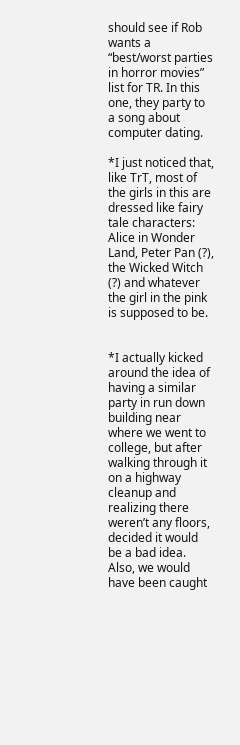should see if Rob wants a “best/worst parties in horror movies” list for TR. In this one, they party to a song about computer dating.

*I just noticed that, like TrT, most of the girls in this are dressed like fairy tale characters: Alice in Wonder Land, Peter Pan (?), the Wicked Witch (?) and whatever the girl in the pink is supposed to be.


*I actually kicked around the idea of having a similar party in run down building near where we went to college, but after walking through it on a highway cleanup and realizing there weren’t any floors, decided it would be a bad idea. Also, we would have been caught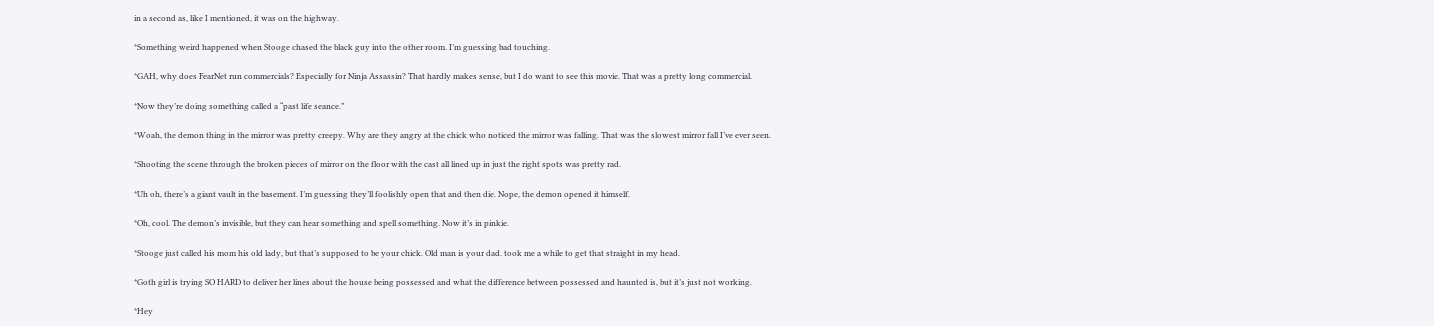in a second as, like I mentioned, it was on the highway.

*Something weird happened when Stooge chased the black guy into the other room. I’m guessing bad touching.

*GAH, why does FearNet run commercials? Especially for Ninja Assassin? That hardly makes sense, but I do want to see this movie. That was a pretty long commercial.

*Now they’re doing something called a “past life seance.”

*Woah, the demon thing in the mirror was pretty creepy. Why are they angry at the chick who noticed the mirror was falling. That was the slowest mirror fall I’ve ever seen.

*Shooting the scene through the broken pieces of mirror on the floor with the cast all lined up in just the right spots was pretty rad.

*Uh oh, there’s a giant vault in the basement. I’m guessing they’ll foolishly open that and then die. Nope, the demon opened it himself.

*Oh, cool. The demon’s invisible, but they can hear something and spell something. Now it’s in pinkie.

*Stooge just called his mom his old lady, but that’s supposed to be your chick. Old man is your dad. took me a while to get that straight in my head.

*Goth girl is trying SO HARD to deliver her lines about the house being possessed and what the difference between possessed and haunted is, but it’s just not working.

*Hey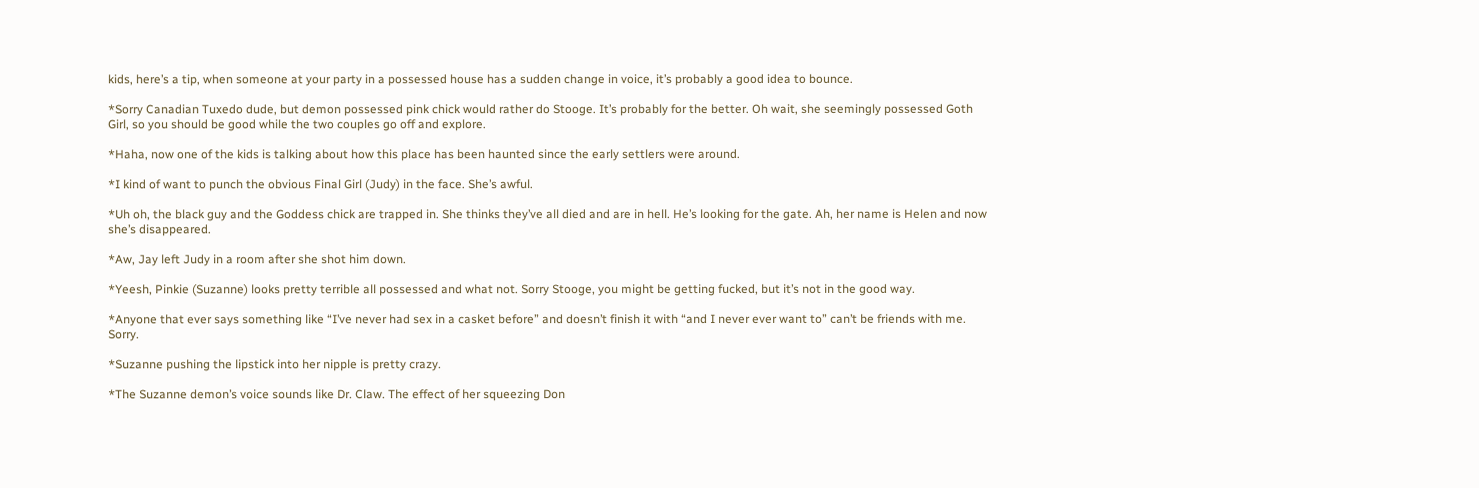kids, here’s a tip, when someone at your party in a possessed house has a sudden change in voice, it’s probably a good idea to bounce.

*Sorry Canadian Tuxedo dude, but demon possessed pink chick would rather do Stooge. It’s probably for the better. Oh wait, she seemingly possessed Goth Girl, so you should be good while the two couples go off and explore.

*Haha, now one of the kids is talking about how this place has been haunted since the early settlers were around.

*I kind of want to punch the obvious Final Girl (Judy) in the face. She’s awful.

*Uh oh, the black guy and the Goddess chick are trapped in. She thinks they’ve all died and are in hell. He’s looking for the gate. Ah, her name is Helen and now she’s disappeared.

*Aw, Jay left Judy in a room after she shot him down.

*Yeesh, Pinkie (Suzanne) looks pretty terrible all possessed and what not. Sorry Stooge, you might be getting fucked, but it’s not in the good way.

*Anyone that ever says something like “I’ve never had sex in a casket before” and doesn’t finish it with “and I never ever want to” can’t be friends with me. Sorry.

*Suzanne pushing the lipstick into her nipple is pretty crazy.

*The Suzanne demon’s voice sounds like Dr. Claw. The effect of her squeezing Don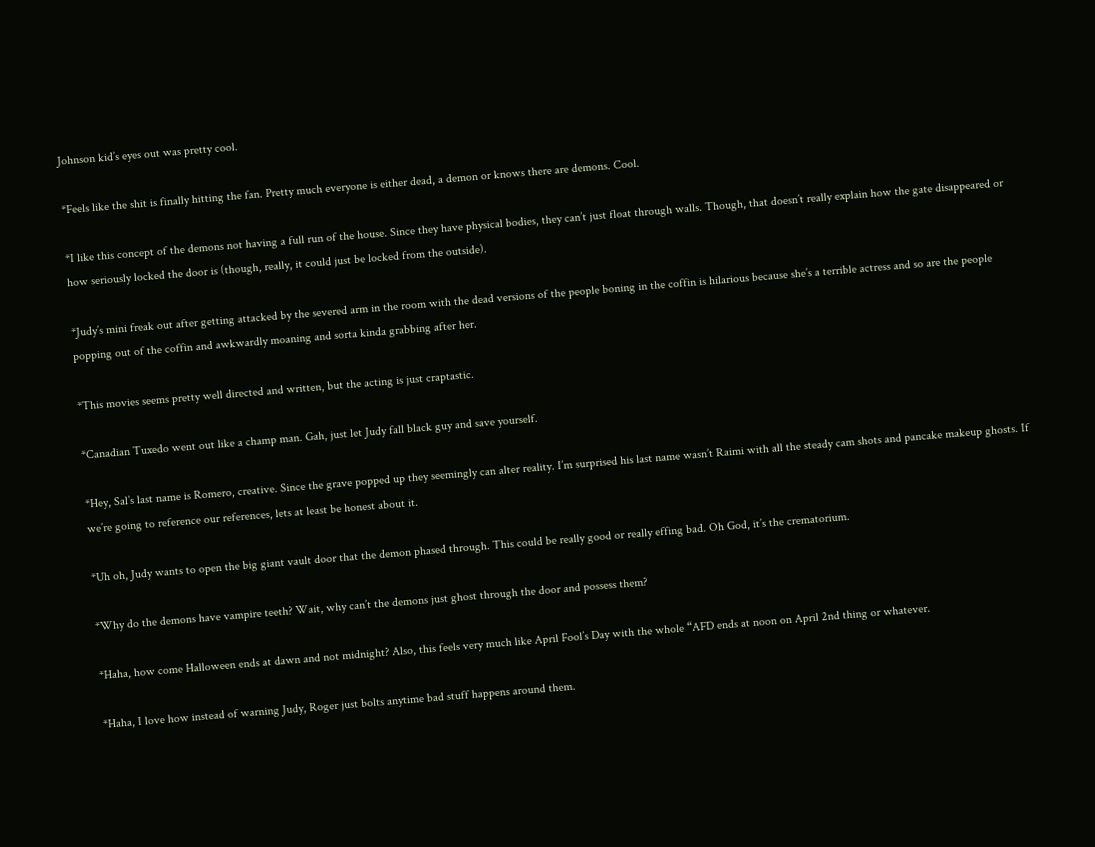Johnson kid’s eyes out was pretty cool.

*Feels like the shit is finally hitting the fan. Pretty much everyone is either dead, a demon or knows there are demons. Cool.

*I like this concept of the demons not having a full run of the house. Since they have physical bodies, they can’t just float through walls. Though, that doesn’t really explain how the gate disappeared or how seriously locked the door is (though, really, it could just be locked from the outside).

*Judy’s mini freak out after getting attacked by the severed arm in the room with the dead versions of the people boning in the coffin is hilarious because she’s a terrible actress and so are the people popping out of the coffin and awkwardly moaning and sorta kinda grabbing after her.

*This movies seems pretty well directed and written, but the acting is just craptastic.

*Canadian Tuxedo went out like a champ man. Gah, just let Judy fall black guy and save yourself.

*Hey, Sal’s last name is Romero, creative. Since the grave popped up they seemingly can alter reality. I’m surprised his last name wasn’t Raimi with all the steady cam shots and pancake makeup ghosts. If we’re going to reference our references, lets at least be honest about it.

*Uh oh, Judy wants to open the big giant vault door that the demon phased through. This could be really good or really effing bad. Oh God, it’s the crematorium.

*Why do the demons have vampire teeth? Wait, why can’t the demons just ghost through the door and possess them?

*Haha, how come Halloween ends at dawn and not midnight? Also, this feels very much like April Fool’s Day with the whole “AFD ends at noon on April 2nd thing or whatever.

*Haha, I love how instead of warning Judy, Roger just bolts anytime bad stuff happens around them.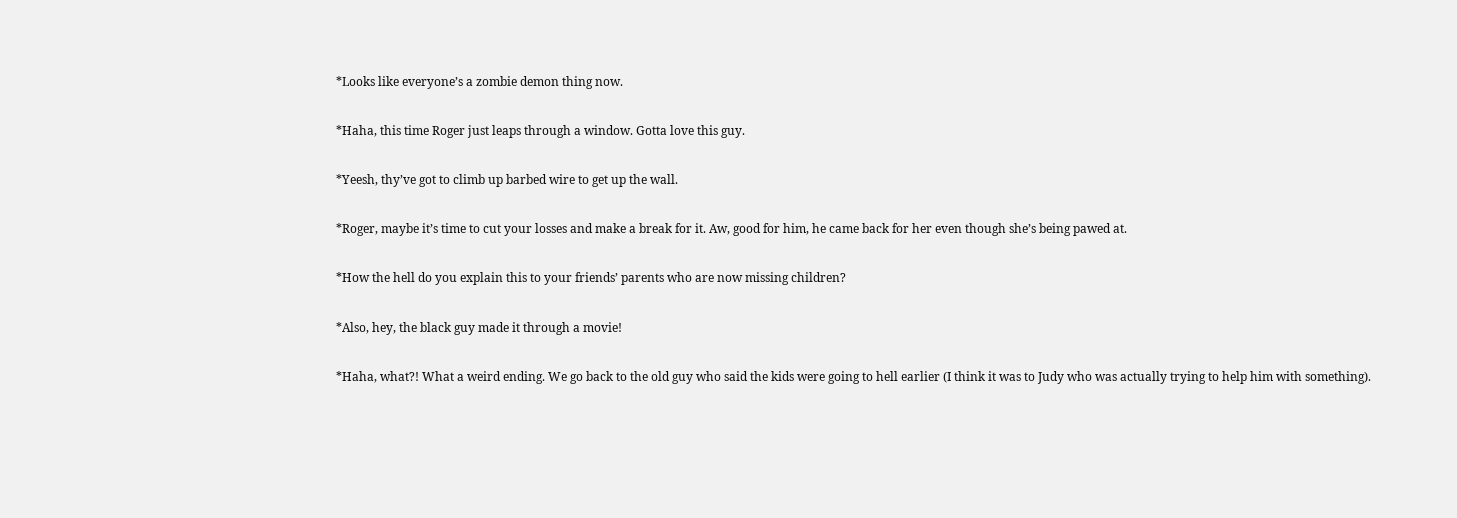*Looks like everyone’s a zombie demon thing now.

*Haha, this time Roger just leaps through a window. Gotta love this guy.

*Yeesh, thy’ve got to climb up barbed wire to get up the wall.

*Roger, maybe it’s time to cut your losses and make a break for it. Aw, good for him, he came back for her even though she’s being pawed at.

*How the hell do you explain this to your friends’ parents who are now missing children?

*Also, hey, the black guy made it through a movie!

*Haha, what?! What a weird ending. We go back to the old guy who said the kids were going to hell earlier (I think it was to Judy who was actually trying to help him with something).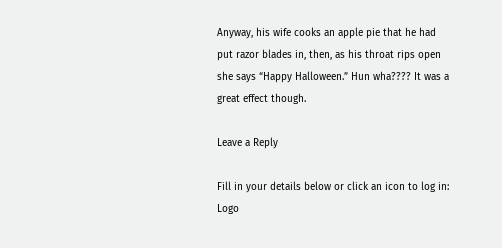Anyway, his wife cooks an apple pie that he had put razor blades in, then, as his throat rips open she says “Happy Halloween.” Hun wha???? It was a great effect though.

Leave a Reply

Fill in your details below or click an icon to log in: Logo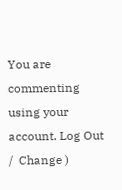You are commenting using your account. Log Out /  Change )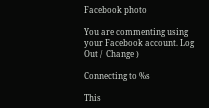Facebook photo

You are commenting using your Facebook account. Log Out /  Change )

Connecting to %s

This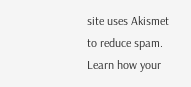site uses Akismet to reduce spam. Learn how your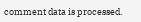comment data is processed.